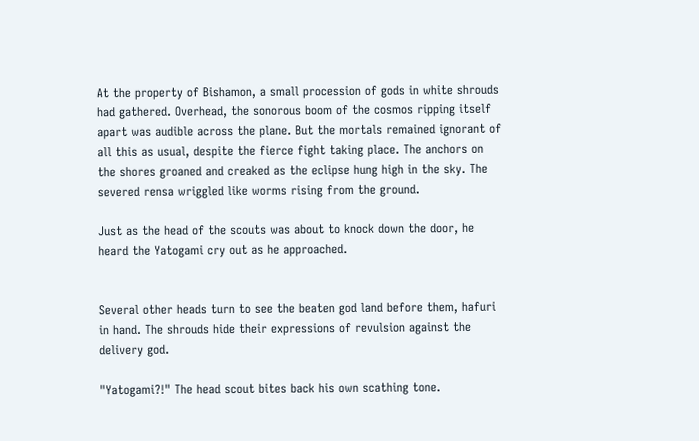At the property of Bishamon, a small procession of gods in white shrouds had gathered. Overhead, the sonorous boom of the cosmos ripping itself apart was audible across the plane. But the mortals remained ignorant of all this as usual, despite the fierce fight taking place. The anchors on the shores groaned and creaked as the eclipse hung high in the sky. The severed rensa wriggled like worms rising from the ground.

Just as the head of the scouts was about to knock down the door, he heard the Yatogami cry out as he approached.


Several other heads turn to see the beaten god land before them, hafuri in hand. The shrouds hide their expressions of revulsion against the delivery god.

"Yatogami?!" The head scout bites back his own scathing tone.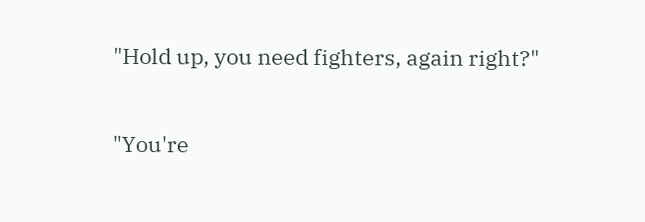"Hold up, you need fighters, again right?"

"You're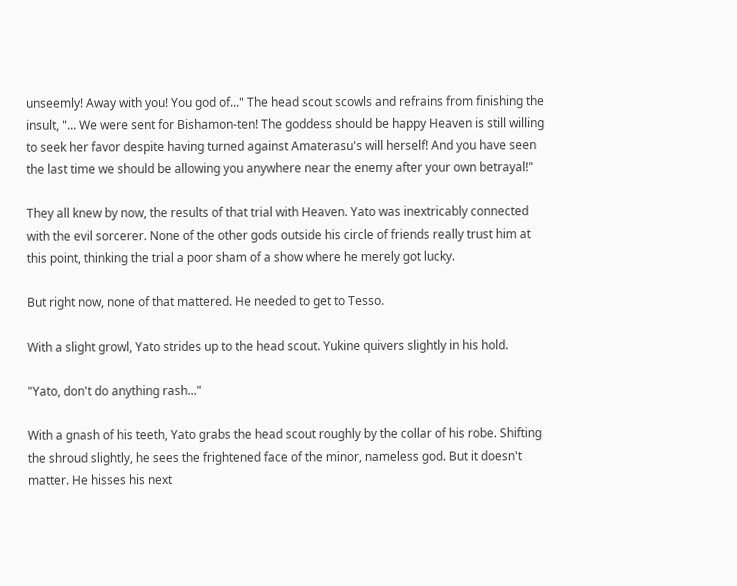unseemly! Away with you! You god of..." The head scout scowls and refrains from finishing the insult, "... We were sent for Bishamon-ten! The goddess should be happy Heaven is still willing to seek her favor despite having turned against Amaterasu's will herself! And you have seen the last time we should be allowing you anywhere near the enemy after your own betrayal!"

They all knew by now, the results of that trial with Heaven. Yato was inextricably connected with the evil sorcerer. None of the other gods outside his circle of friends really trust him at this point, thinking the trial a poor sham of a show where he merely got lucky.

But right now, none of that mattered. He needed to get to Tesso.

With a slight growl, Yato strides up to the head scout. Yukine quivers slightly in his hold.

"Yato, don't do anything rash..."

With a gnash of his teeth, Yato grabs the head scout roughly by the collar of his robe. Shifting the shroud slightly, he sees the frightened face of the minor, nameless god. But it doesn't matter. He hisses his next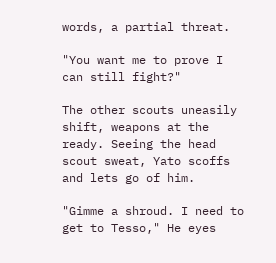words, a partial threat.

"You want me to prove I can still fight?"

The other scouts uneasily shift, weapons at the ready. Seeing the head scout sweat, Yato scoffs and lets go of him.

"Gimme a shroud. I need to get to Tesso," He eyes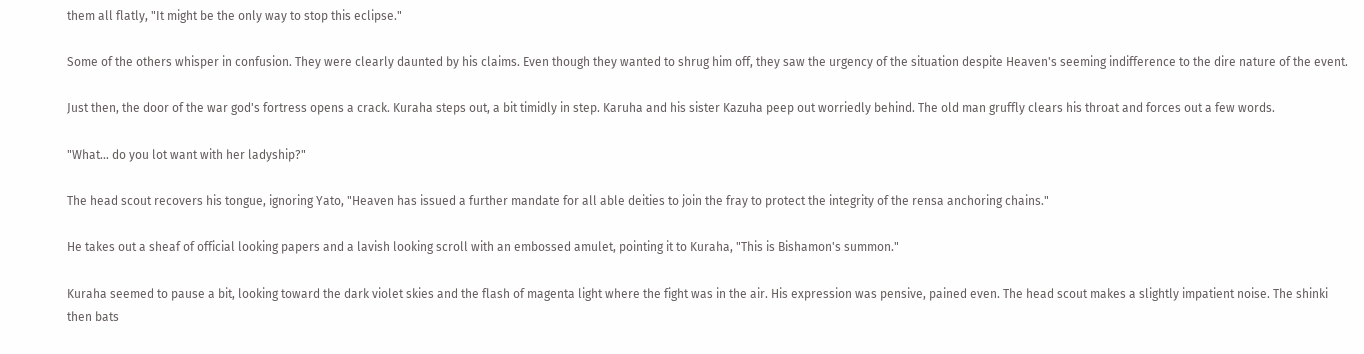them all flatly, "It might be the only way to stop this eclipse."

Some of the others whisper in confusion. They were clearly daunted by his claims. Even though they wanted to shrug him off, they saw the urgency of the situation despite Heaven's seeming indifference to the dire nature of the event.

Just then, the door of the war god's fortress opens a crack. Kuraha steps out, a bit timidly in step. Karuha and his sister Kazuha peep out worriedly behind. The old man gruffly clears his throat and forces out a few words.

"What… do you lot want with her ladyship?"

The head scout recovers his tongue, ignoring Yato, "Heaven has issued a further mandate for all able deities to join the fray to protect the integrity of the rensa anchoring chains."

He takes out a sheaf of official looking papers and a lavish looking scroll with an embossed amulet, pointing it to Kuraha, "This is Bishamon's summon."

Kuraha seemed to pause a bit, looking toward the dark violet skies and the flash of magenta light where the fight was in the air. His expression was pensive, pained even. The head scout makes a slightly impatient noise. The shinki then bats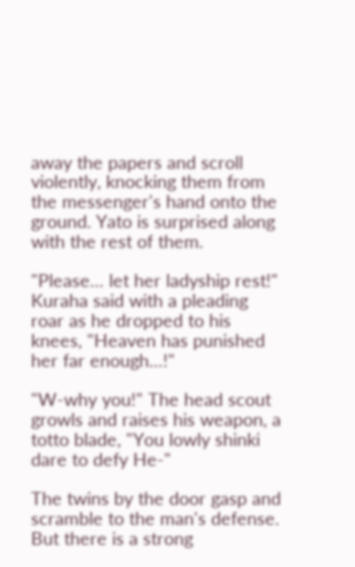away the papers and scroll violently, knocking them from the messenger's hand onto the ground. Yato is surprised along with the rest of them.

"Please… let her ladyship rest!" Kuraha said with a pleading roar as he dropped to his knees, "Heaven has punished her far enough…!"

"W-why you!" The head scout growls and raises his weapon, a totto blade, "You lowly shinki dare to defy He-"

The twins by the door gasp and scramble to the man's defense. But there is a strong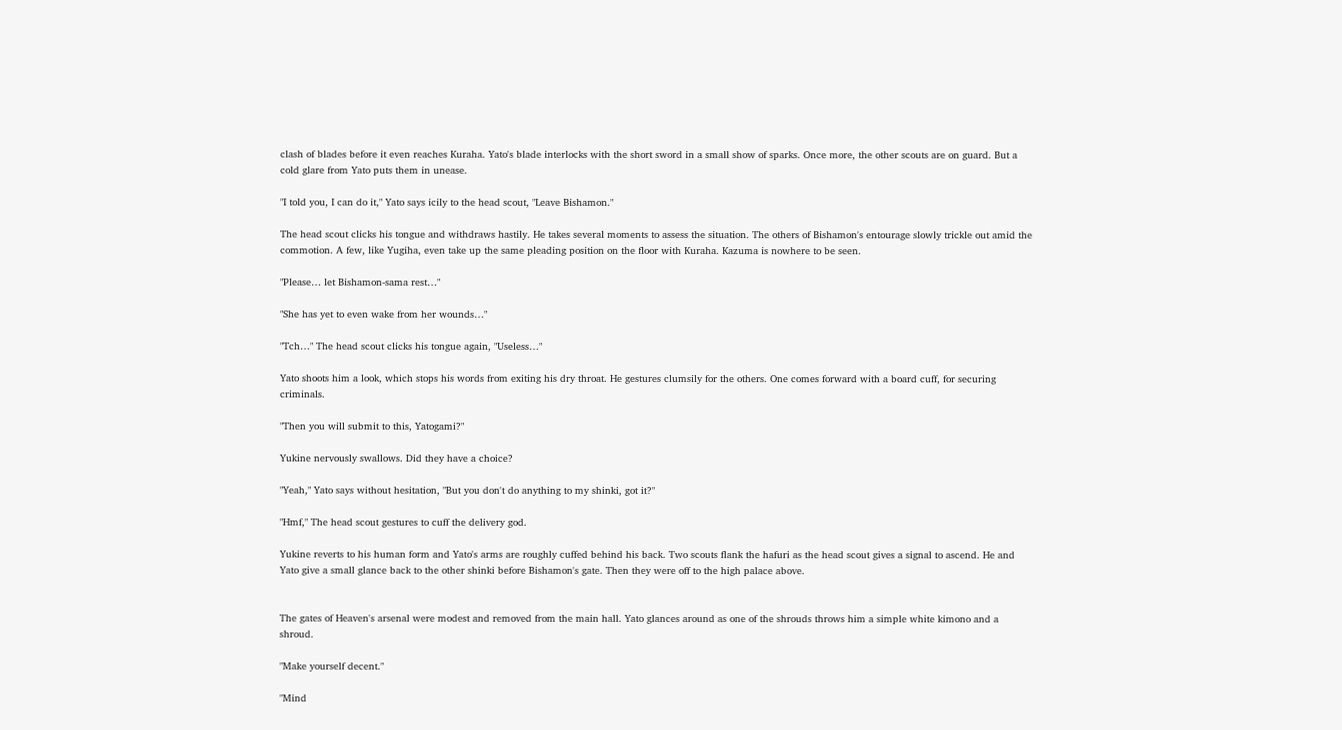clash of blades before it even reaches Kuraha. Yato's blade interlocks with the short sword in a small show of sparks. Once more, the other scouts are on guard. But a cold glare from Yato puts them in unease.

"I told you, I can do it," Yato says icily to the head scout, "Leave Bishamon."

The head scout clicks his tongue and withdraws hastily. He takes several moments to assess the situation. The others of Bishamon's entourage slowly trickle out amid the commotion. A few, like Yugiha, even take up the same pleading position on the floor with Kuraha. Kazuma is nowhere to be seen.

"Please… let Bishamon-sama rest…"

"She has yet to even wake from her wounds…"

"Tch…" The head scout clicks his tongue again, "Useless…"

Yato shoots him a look, which stops his words from exiting his dry throat. He gestures clumsily for the others. One comes forward with a board cuff, for securing criminals.

"Then you will submit to this, Yatogami?"

Yukine nervously swallows. Did they have a choice?

"Yeah," Yato says without hesitation, "But you don't do anything to my shinki, got it?"

"Hmf," The head scout gestures to cuff the delivery god.

Yukine reverts to his human form and Yato's arms are roughly cuffed behind his back. Two scouts flank the hafuri as the head scout gives a signal to ascend. He and Yato give a small glance back to the other shinki before Bishamon's gate. Then they were off to the high palace above.


The gates of Heaven's arsenal were modest and removed from the main hall. Yato glances around as one of the shrouds throws him a simple white kimono and a shroud.

"Make yourself decent."

"Mind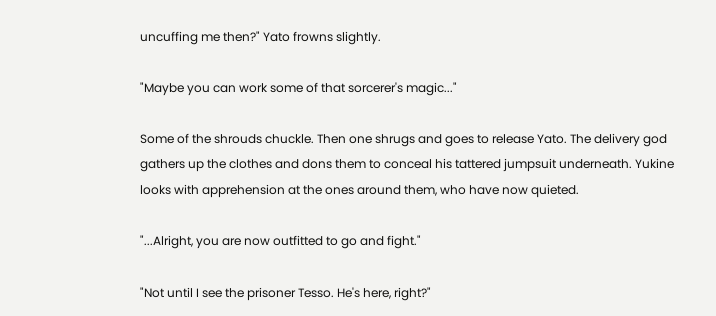uncuffing me then?" Yato frowns slightly.

"Maybe you can work some of that sorcerer's magic..."

Some of the shrouds chuckle. Then one shrugs and goes to release Yato. The delivery god gathers up the clothes and dons them to conceal his tattered jumpsuit underneath. Yukine looks with apprehension at the ones around them, who have now quieted.

"...Alright, you are now outfitted to go and fight."

"Not until I see the prisoner Tesso. He's here, right?"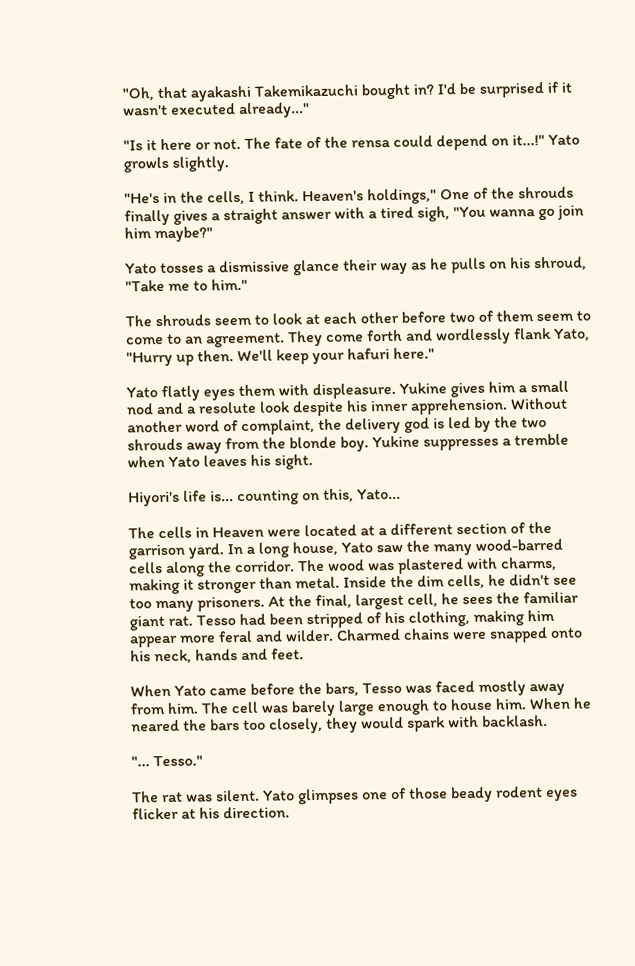"Oh, that ayakashi Takemikazuchi bought in? I'd be surprised if it wasn't executed already..."

"Is it here or not. The fate of the rensa could depend on it...!" Yato growls slightly.

"He's in the cells, I think. Heaven's holdings," One of the shrouds finally gives a straight answer with a tired sigh, "You wanna go join him maybe?"

Yato tosses a dismissive glance their way as he pulls on his shroud, "Take me to him."

The shrouds seem to look at each other before two of them seem to come to an agreement. They come forth and wordlessly flank Yato, "Hurry up then. We'll keep your hafuri here."

Yato flatly eyes them with displeasure. Yukine gives him a small nod and a resolute look despite his inner apprehension. Without another word of complaint, the delivery god is led by the two shrouds away from the blonde boy. Yukine suppresses a tremble when Yato leaves his sight.

Hiyori's life is... counting on this, Yato...

The cells in Heaven were located at a different section of the garrison yard. In a long house, Yato saw the many wood-barred cells along the corridor. The wood was plastered with charms, making it stronger than metal. Inside the dim cells, he didn't see too many prisoners. At the final, largest cell, he sees the familiar giant rat. Tesso had been stripped of his clothing, making him appear more feral and wilder. Charmed chains were snapped onto his neck, hands and feet.

When Yato came before the bars, Tesso was faced mostly away from him. The cell was barely large enough to house him. When he neared the bars too closely, they would spark with backlash.

"... Tesso."

The rat was silent. Yato glimpses one of those beady rodent eyes flicker at his direction.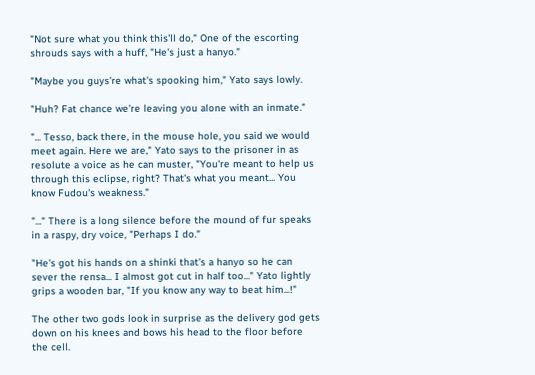"Not sure what you think this'll do," One of the escorting shrouds says with a huff, "He's just a hanyo."

"Maybe you guys're what's spooking him," Yato says lowly.

"Huh? Fat chance we're leaving you alone with an inmate."

"... Tesso, back there, in the mouse hole, you said we would meet again. Here we are," Yato says to the prisoner in as resolute a voice as he can muster, "You're meant to help us through this eclipse, right? That's what you meant... You know Fudou's weakness."

"..." There is a long silence before the mound of fur speaks in a raspy, dry voice, "Perhaps I do."

"He's got his hands on a shinki that's a hanyo so he can sever the rensa... I almost got cut in half too..." Yato lightly grips a wooden bar, "If you know any way to beat him...!"

The other two gods look in surprise as the delivery god gets down on his knees and bows his head to the floor before the cell.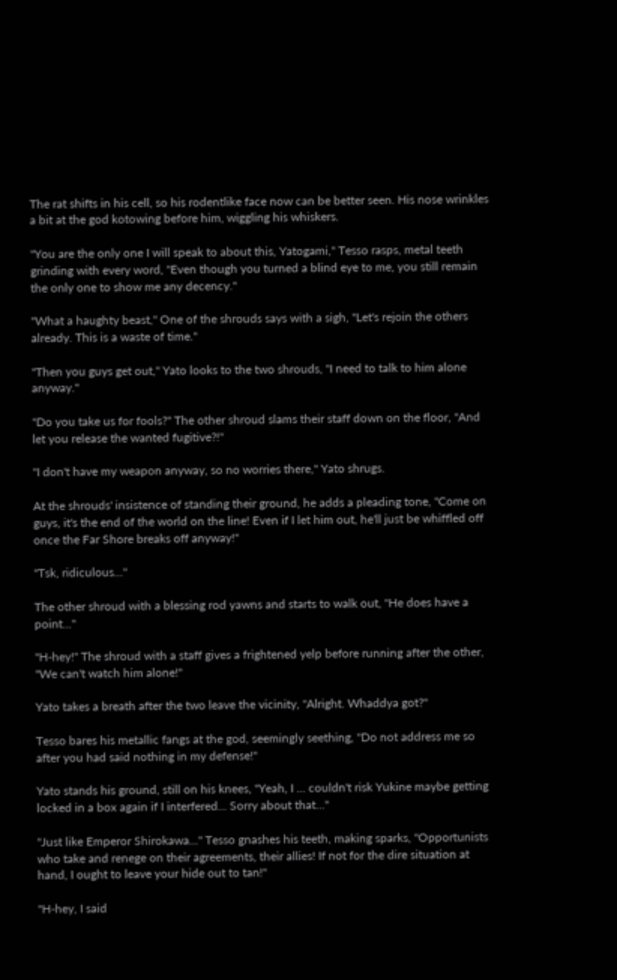The rat shifts in his cell, so his rodentlike face now can be better seen. His nose wrinkles a bit at the god kotowing before him, wiggling his whiskers.

"You are the only one I will speak to about this, Yatogami," Tesso rasps, metal teeth grinding with every word, "Even though you turned a blind eye to me, you still remain the only one to show me any decency."

"What a haughty beast," One of the shrouds says with a sigh, "Let's rejoin the others already. This is a waste of time."

"Then you guys get out," Yato looks to the two shrouds, "I need to talk to him alone anyway."

"Do you take us for fools?" The other shroud slams their staff down on the floor, "And let you release the wanted fugitive?!"

"I don't have my weapon anyway, so no worries there," Yato shrugs.

At the shrouds' insistence of standing their ground, he adds a pleading tone, "Come on guys, it's the end of the world on the line! Even if I let him out, he'll just be whiffled off once the Far Shore breaks off anyway!"

"Tsk, ridiculous..."

The other shroud with a blessing rod yawns and starts to walk out, "He does have a point..."

"H-hey!" The shroud with a staff gives a frightened yelp before running after the other, "We can't watch him alone!"

Yato takes a breath after the two leave the vicinity, "Alright. Whaddya got?"

Tesso bares his metallic fangs at the god, seemingly seething, "Do not address me so after you had said nothing in my defense!"

Yato stands his ground, still on his knees, "Yeah, I … couldn't risk Yukine maybe getting locked in a box again if I interfered... Sorry about that..."

"Just like Emperor Shirokawa..." Tesso gnashes his teeth, making sparks, "Opportunists who take and renege on their agreements, their allies! If not for the dire situation at hand, I ought to leave your hide out to tan!"

"H-hey, I said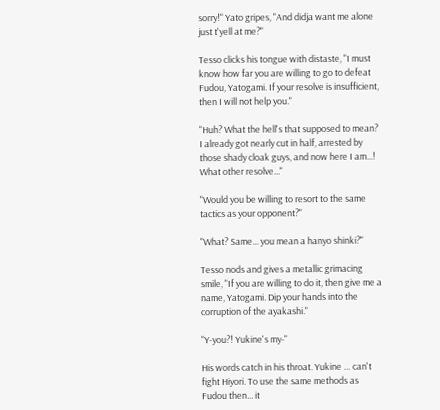sorry!" Yato gripes, "And didja want me alone just t'yell at me?"

Tesso clicks his tongue with distaste, "I must know how far you are willing to go to defeat Fudou, Yatogami. If your resolve is insufficient, then I will not help you."

"Huh? What the hell's that supposed to mean? I already got nearly cut in half, arrested by those shady cloak guys, and now here I am...! What other resolve..."

"Would you be willing to resort to the same tactics as your opponent?"

"What? Same... you mean a hanyo shinki?"

Tesso nods and gives a metallic grimacing smile, "If you are willing to do it, then give me a name, Yatogami. Dip your hands into the corruption of the ayakashi."

"Y-you?! Yukine's my-"

His words catch in his throat. Yukine … can't fight Hiyori. To use the same methods as Fudou then... it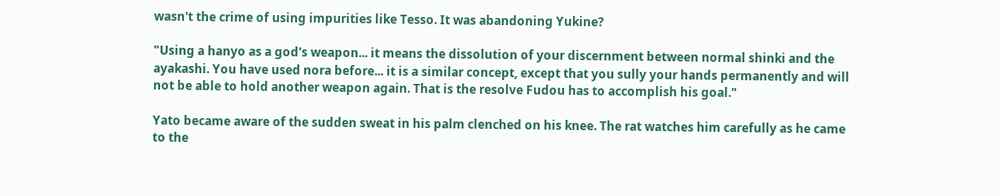wasn't the crime of using impurities like Tesso. It was abandoning Yukine?

"Using a hanyo as a god's weapon... it means the dissolution of your discernment between normal shinki and the ayakashi. You have used nora before... it is a similar concept, except that you sully your hands permanently and will not be able to hold another weapon again. That is the resolve Fudou has to accomplish his goal."

Yato became aware of the sudden sweat in his palm clenched on his knee. The rat watches him carefully as he came to the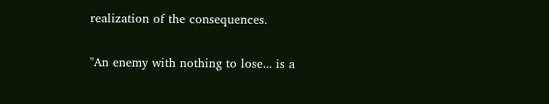realization of the consequences.

"An enemy with nothing to lose... is a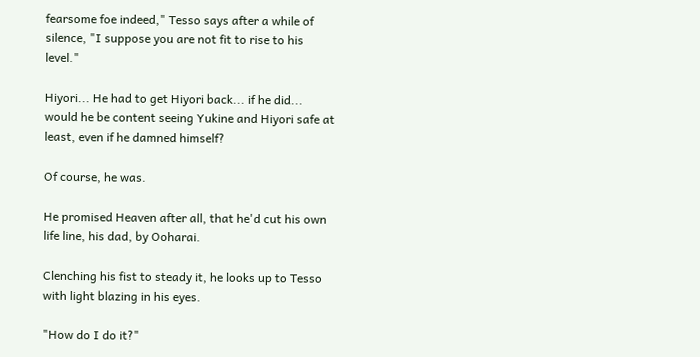fearsome foe indeed," Tesso says after a while of silence, "I suppose you are not fit to rise to his level."

Hiyori... He had to get Hiyori back... if he did... would he be content seeing Yukine and Hiyori safe at least, even if he damned himself?

Of course, he was.

He promised Heaven after all, that he'd cut his own life line, his dad, by Ooharai.

Clenching his fist to steady it, he looks up to Tesso with light blazing in his eyes.

"How do I do it?"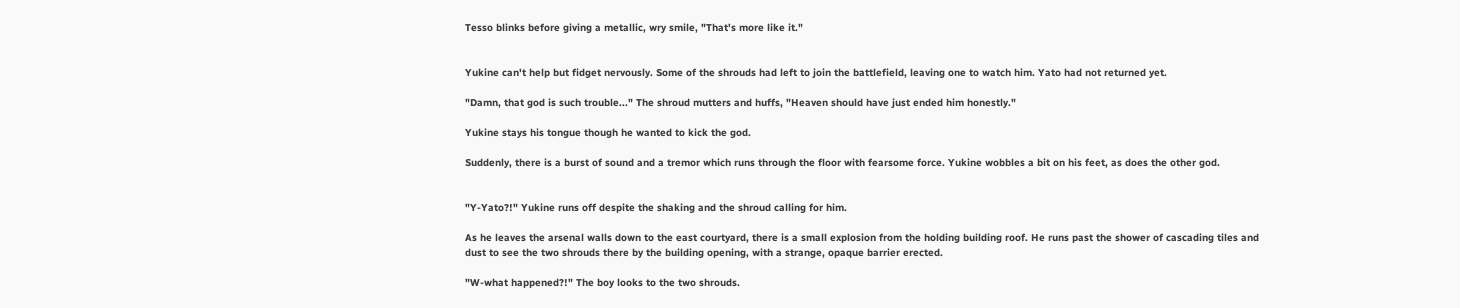Tesso blinks before giving a metallic, wry smile, "That's more like it."


Yukine can't help but fidget nervously. Some of the shrouds had left to join the battlefield, leaving one to watch him. Yato had not returned yet.

"Damn, that god is such trouble..." The shroud mutters and huffs, "Heaven should have just ended him honestly."

Yukine stays his tongue though he wanted to kick the god.

Suddenly, there is a burst of sound and a tremor which runs through the floor with fearsome force. Yukine wobbles a bit on his feet, as does the other god.


"Y-Yato?!" Yukine runs off despite the shaking and the shroud calling for him.

As he leaves the arsenal walls down to the east courtyard, there is a small explosion from the holding building roof. He runs past the shower of cascading tiles and dust to see the two shrouds there by the building opening, with a strange, opaque barrier erected.

"W-what happened?!" The boy looks to the two shrouds.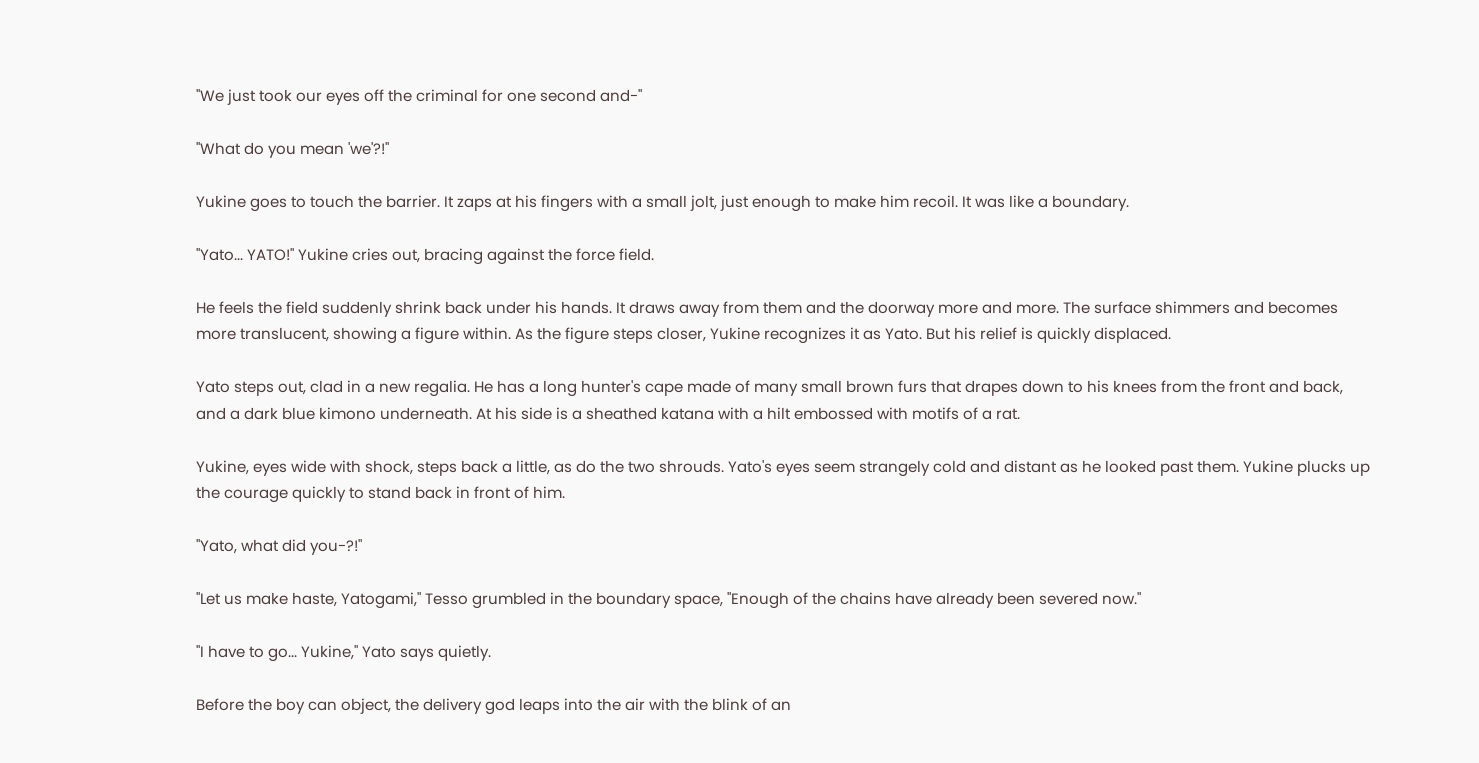"We just took our eyes off the criminal for one second and-"

"What do you mean 'we'?!"

Yukine goes to touch the barrier. It zaps at his fingers with a small jolt, just enough to make him recoil. It was like a boundary.

"Yato... YATO!" Yukine cries out, bracing against the force field.

He feels the field suddenly shrink back under his hands. It draws away from them and the doorway more and more. The surface shimmers and becomes more translucent, showing a figure within. As the figure steps closer, Yukine recognizes it as Yato. But his relief is quickly displaced.

Yato steps out, clad in a new regalia. He has a long hunter's cape made of many small brown furs that drapes down to his knees from the front and back, and a dark blue kimono underneath. At his side is a sheathed katana with a hilt embossed with motifs of a rat.

Yukine, eyes wide with shock, steps back a little, as do the two shrouds. Yato's eyes seem strangely cold and distant as he looked past them. Yukine plucks up the courage quickly to stand back in front of him.

"Yato, what did you-?!"

"Let us make haste, Yatogami," Tesso grumbled in the boundary space, "Enough of the chains have already been severed now."

"I have to go... Yukine," Yato says quietly.

Before the boy can object, the delivery god leaps into the air with the blink of an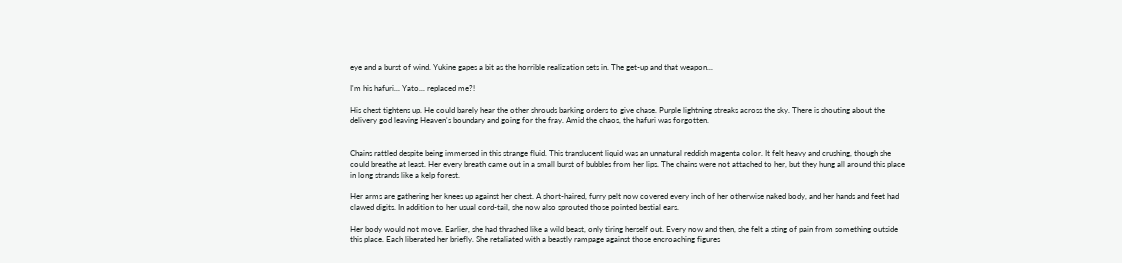eye and a burst of wind. Yukine gapes a bit as the horrible realization sets in. The get-up and that weapon...

I'm his hafuri... Yato... replaced me?!

His chest tightens up. He could barely hear the other shrouds barking orders to give chase. Purple lightning streaks across the sky. There is shouting about the delivery god leaving Heaven's boundary and going for the fray. Amid the chaos, the hafuri was forgotten.


Chains rattled despite being immersed in this strange fluid. This translucent liquid was an unnatural reddish magenta color. It felt heavy and crushing, though she could breathe at least. Her every breath came out in a small burst of bubbles from her lips. The chains were not attached to her, but they hung all around this place in long strands like a kelp forest.

Her arms are gathering her knees up against her chest. A short-haired, furry pelt now covered every inch of her otherwise naked body, and her hands and feet had clawed digits. In addition to her usual cord-tail, she now also sprouted those pointed bestial ears.

Her body would not move. Earlier, she had thrashed like a wild beast, only tiring herself out. Every now and then, she felt a sting of pain from something outside this place. Each liberated her briefly. She retaliated with a beastly rampage against those encroaching figures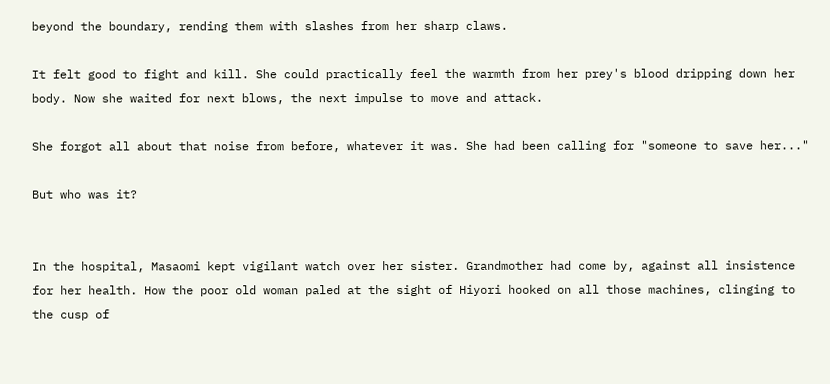beyond the boundary, rending them with slashes from her sharp claws.

It felt good to fight and kill. She could practically feel the warmth from her prey's blood dripping down her body. Now she waited for next blows, the next impulse to move and attack.

She forgot all about that noise from before, whatever it was. She had been calling for "someone to save her..."

But who was it?


In the hospital, Masaomi kept vigilant watch over her sister. Grandmother had come by, against all insistence for her health. How the poor old woman paled at the sight of Hiyori hooked on all those machines, clinging to the cusp of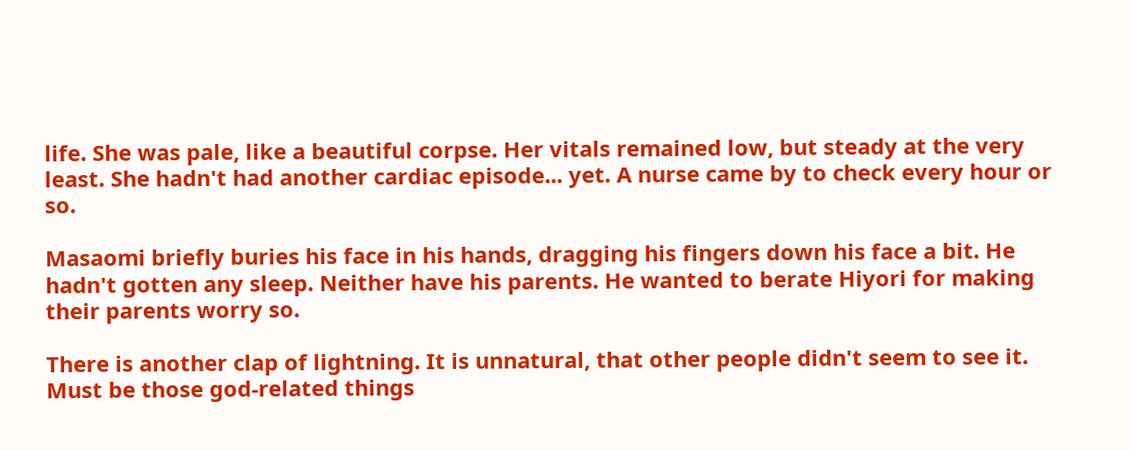life. She was pale, like a beautiful corpse. Her vitals remained low, but steady at the very least. She hadn't had another cardiac episode... yet. A nurse came by to check every hour or so.

Masaomi briefly buries his face in his hands, dragging his fingers down his face a bit. He hadn't gotten any sleep. Neither have his parents. He wanted to berate Hiyori for making their parents worry so.

There is another clap of lightning. It is unnatural, that other people didn't seem to see it. Must be those god-related things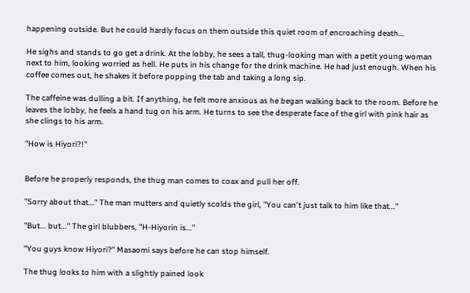happening outside. But he could hardly focus on them outside this quiet room of encroaching death...

He sighs and stands to go get a drink. At the lobby, he sees a tall, thug-looking man with a petit young woman next to him, looking worried as hell. He puts in his change for the drink machine. He had just enough. When his coffee comes out, he shakes it before popping the tab and taking a long sip.

The caffeine was dulling a bit. If anything, he felt more anxious as he began walking back to the room. Before he leaves the lobby, he feels a hand tug on his arm. He turns to see the desperate face of the girl with pink hair as she clings to his arm.

"How is Hiyori?!"


Before he properly responds, the thug man comes to coax and pull her off.

"Sorry about that..." The man mutters and quietly scolds the girl, "You can't just talk to him like that..."

"But... but..." The girl blubbers, "H-Hiyorin is..."

"You guys know Hiyori?" Masaomi says before he can stop himself.

The thug looks to him with a slightly pained look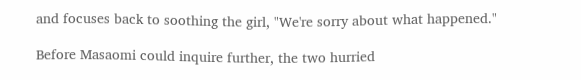and focuses back to soothing the girl, "We're sorry about what happened."

Before Masaomi could inquire further, the two hurried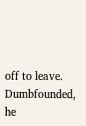off to leave. Dumbfounded, he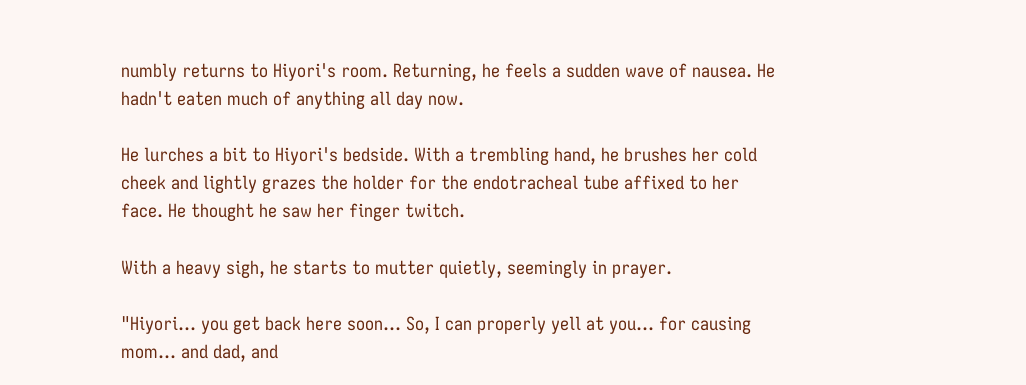numbly returns to Hiyori's room. Returning, he feels a sudden wave of nausea. He hadn't eaten much of anything all day now.

He lurches a bit to Hiyori's bedside. With a trembling hand, he brushes her cold cheek and lightly grazes the holder for the endotracheal tube affixed to her face. He thought he saw her finger twitch.

With a heavy sigh, he starts to mutter quietly, seemingly in prayer.

"Hiyori... you get back here soon... So, I can properly yell at you... for causing mom... and dad, and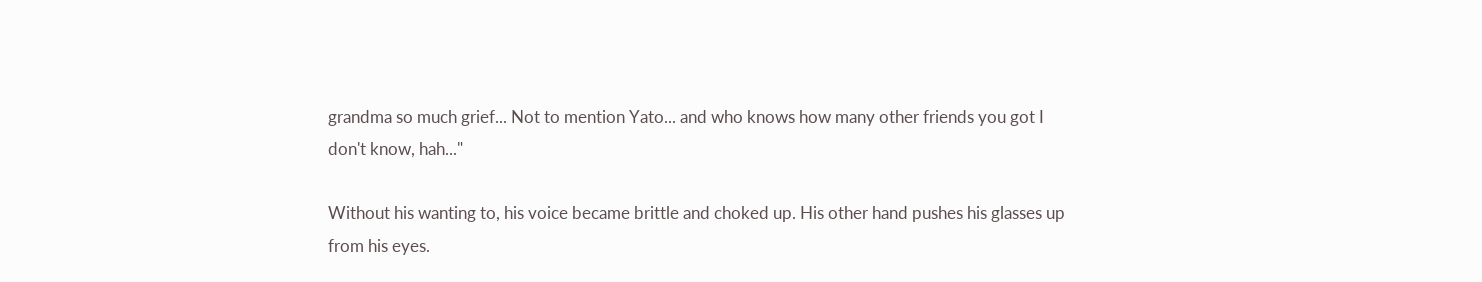grandma so much grief... Not to mention Yato... and who knows how many other friends you got I don't know, hah..."

Without his wanting to, his voice became brittle and choked up. His other hand pushes his glasses up from his eyes.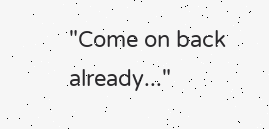"Come on back already..."